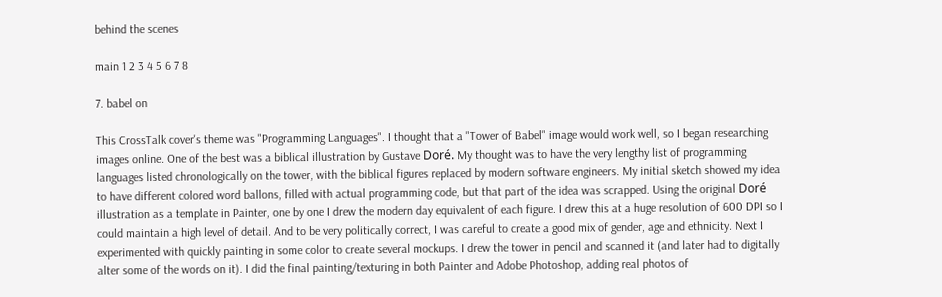behind the scenes

main 1 2 3 4 5 6 7 8

7. babel on

This CrossTalk cover's theme was "Programming Languages". I thought that a "Tower of Babel" image would work well, so I began researching images online. One of the best was a biblical illustration by Gustave Doré. My thought was to have the very lengthy list of programming languages listed chronologically on the tower, with the biblical figures replaced by modern software engineers. My initial sketch showed my idea to have different colored word ballons, filled with actual programming code, but that part of the idea was scrapped. Using the original Doré illustration as a template in Painter, one by one I drew the modern day equivalent of each figure. I drew this at a huge resolution of 600 DPI so I could maintain a high level of detail. And to be very politically correct, I was careful to create a good mix of gender, age and ethnicity. Next I experimented with quickly painting in some color to create several mockups. I drew the tower in pencil and scanned it (and later had to digitally alter some of the words on it). I did the final painting/texturing in both Painter and Adobe Photoshop, adding real photos of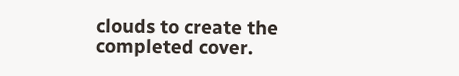clouds to create the completed cover.